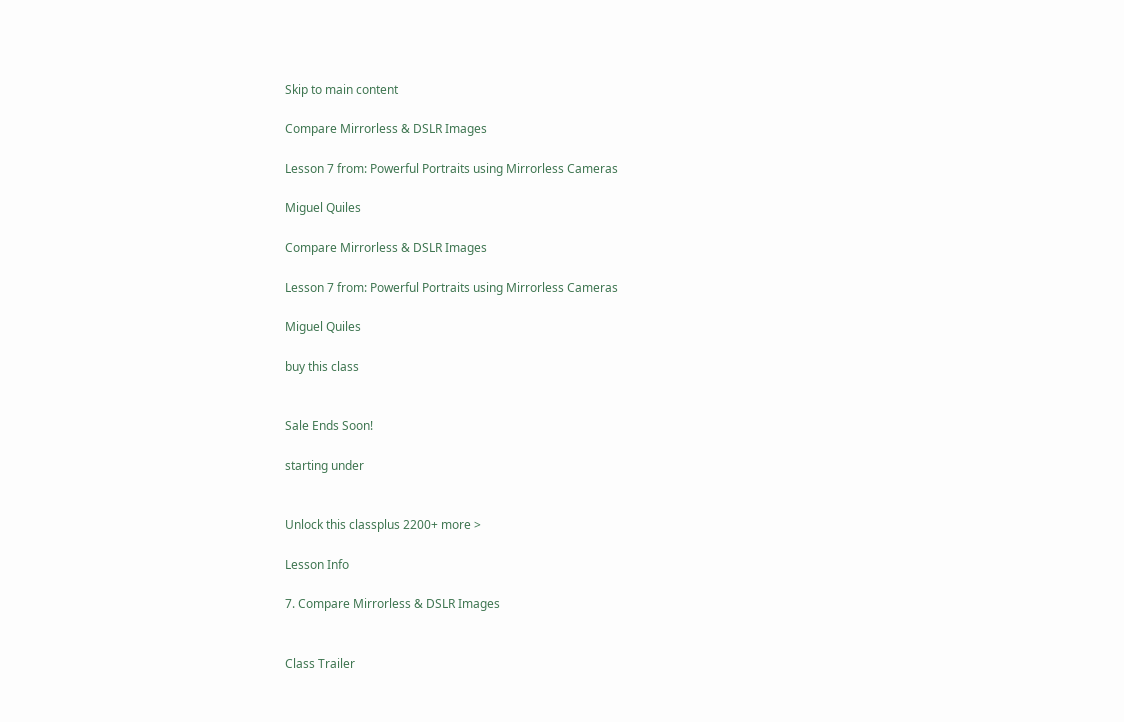Skip to main content

Compare Mirrorless & DSLR Images

Lesson 7 from: Powerful Portraits using Mirrorless Cameras

Miguel Quiles

Compare Mirrorless & DSLR Images

Lesson 7 from: Powerful Portraits using Mirrorless Cameras

Miguel Quiles

buy this class


Sale Ends Soon!

starting under


Unlock this classplus 2200+ more >

Lesson Info

7. Compare Mirrorless & DSLR Images


Class Trailer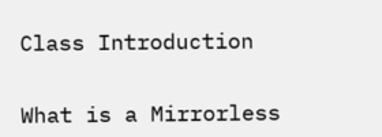Class Introduction


What is a Mirrorless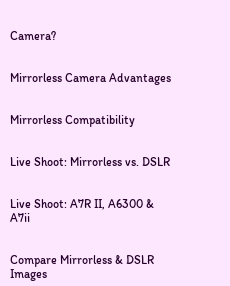Camera?


Mirrorless Camera Advantages


Mirrorless Compatibility


Live Shoot: Mirrorless vs. DSLR


Live Shoot: A7R II, A6300 & A7ii


Compare Mirrorless & DSLR Images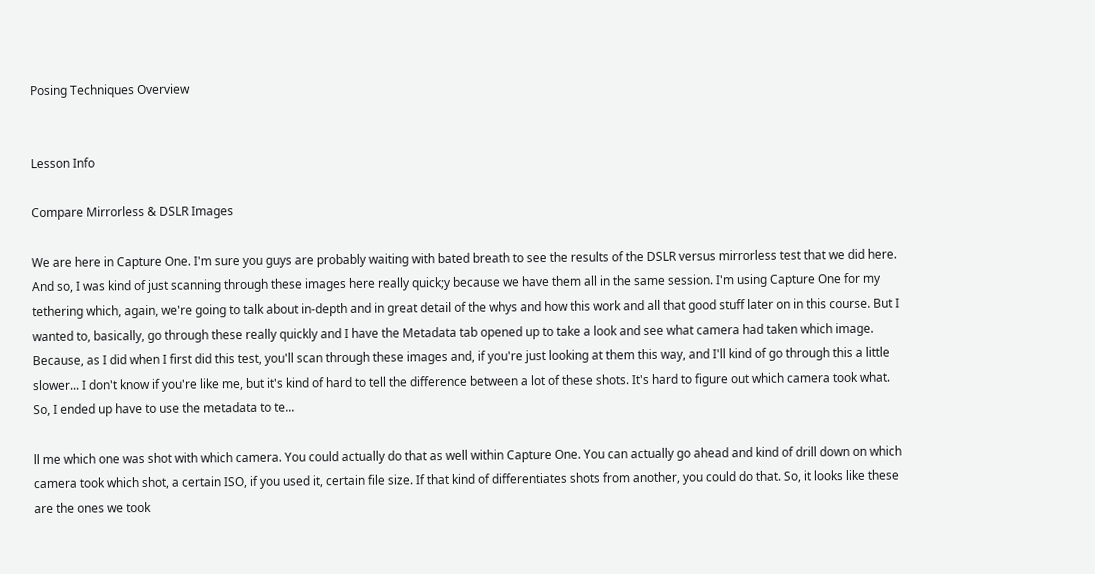Posing Techniques Overview


Lesson Info

Compare Mirrorless & DSLR Images

We are here in Capture One. I'm sure you guys are probably waiting with bated breath to see the results of the DSLR versus mirrorless test that we did here. And so, I was kind of just scanning through these images here really quick;y because we have them all in the same session. I'm using Capture One for my tethering which, again, we're going to talk about in-depth and in great detail of the whys and how this work and all that good stuff later on in this course. But I wanted to, basically, go through these really quickly and I have the Metadata tab opened up to take a look and see what camera had taken which image. Because, as I did when I first did this test, you'll scan through these images and, if you're just looking at them this way, and I'll kind of go through this a little slower... I don't know if you're like me, but it's kind of hard to tell the difference between a lot of these shots. It's hard to figure out which camera took what. So, I ended up have to use the metadata to te...

ll me which one was shot with which camera. You could actually do that as well within Capture One. You can actually go ahead and kind of drill down on which camera took which shot, a certain ISO, if you used it, certain file size. If that kind of differentiates shots from another, you could do that. So, it looks like these are the ones we took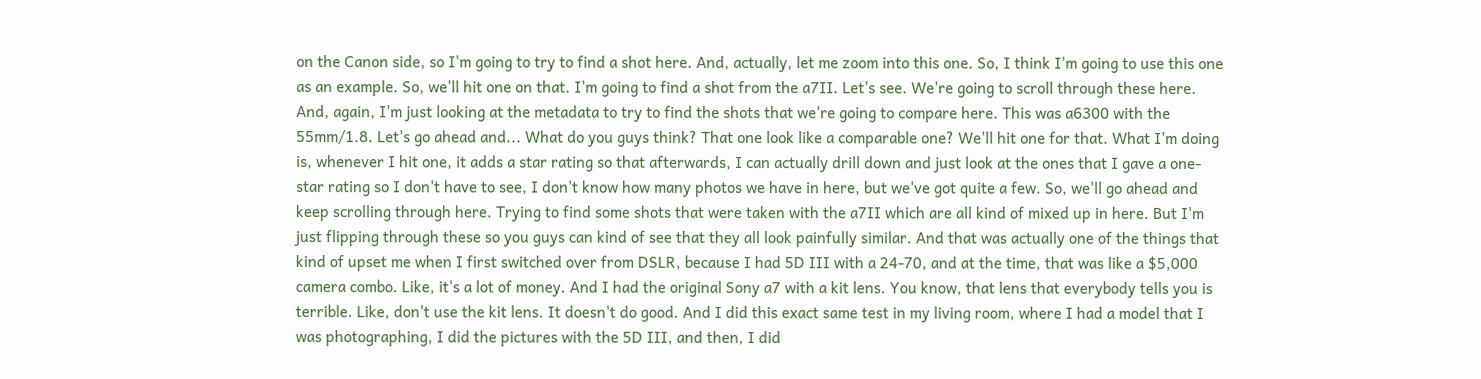on the Canon side, so I'm going to try to find a shot here. And, actually, let me zoom into this one. So, I think I'm going to use this one as an example. So, we'll hit one on that. I'm going to find a shot from the a7II. Let's see. We're going to scroll through these here. And, again, I'm just looking at the metadata to try to find the shots that we're going to compare here. This was a6300 with the 55mm/1.8. Let's go ahead and... What do you guys think? That one look like a comparable one? We'll hit one for that. What I'm doing is, whenever I hit one, it adds a star rating so that afterwards, I can actually drill down and just look at the ones that I gave a one-star rating so I don't have to see, I don't know how many photos we have in here, but we've got quite a few. So, we'll go ahead and keep scrolling through here. Trying to find some shots that were taken with the a7II which are all kind of mixed up in here. But I'm just flipping through these so you guys can kind of see that they all look painfully similar. And that was actually one of the things that kind of upset me when I first switched over from DSLR, because I had 5D III with a 24-70, and at the time, that was like a $5,000 camera combo. Like, it's a lot of money. And I had the original Sony a7 with a kit lens. You know, that lens that everybody tells you is terrible. Like, don't use the kit lens. It doesn't do good. And I did this exact same test in my living room, where I had a model that I was photographing, I did the pictures with the 5D III, and then, I did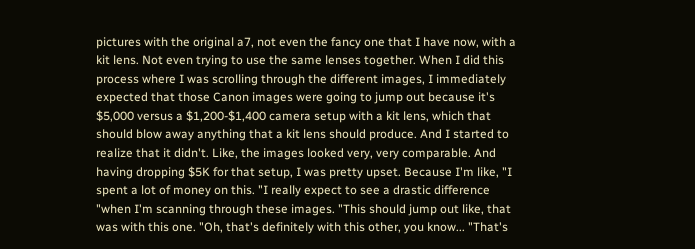pictures with the original a7, not even the fancy one that I have now, with a kit lens. Not even trying to use the same lenses together. When I did this process where I was scrolling through the different images, I immediately expected that those Canon images were going to jump out because it's $5,000 versus a $1,200-$1,400 camera setup with a kit lens, which that should blow away anything that a kit lens should produce. And I started to realize that it didn't. Like, the images looked very, very comparable. And having dropping $5K for that setup, I was pretty upset. Because I'm like, "I spent a lot of money on this. "I really expect to see a drastic difference "when I'm scanning through these images. "This should jump out like, that was with this one. "Oh, that's definitely with this other, you know... "That's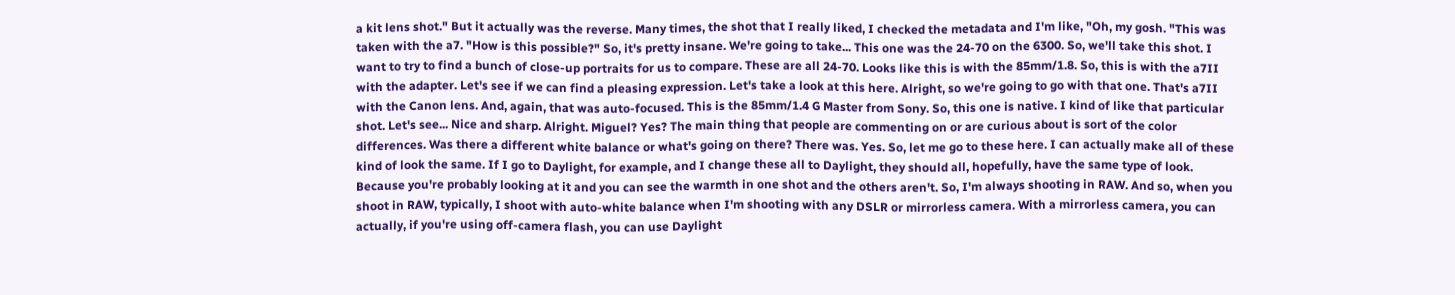a kit lens shot." But it actually was the reverse. Many times, the shot that I really liked, I checked the metadata and I'm like, "Oh, my gosh. "This was taken with the a7. "How is this possible?" So, it's pretty insane. We're going to take... This one was the 24-70 on the 6300. So, we'll take this shot. I want to try to find a bunch of close-up portraits for us to compare. These are all 24-70. Looks like this is with the 85mm/1.8. So, this is with the a7II with the adapter. Let's see if we can find a pleasing expression. Let's take a look at this here. Alright, so we're going to go with that one. That's a7II with the Canon lens. And, again, that was auto-focused. This is the 85mm/1.4 G Master from Sony. So, this one is native. I kind of like that particular shot. Let's see... Nice and sharp. Alright. Miguel? Yes? The main thing that people are commenting on or are curious about is sort of the color differences. Was there a different white balance or what's going on there? There was. Yes. So, let me go to these here. I can actually make all of these kind of look the same. If I go to Daylight, for example, and I change these all to Daylight, they should all, hopefully, have the same type of look. Because you're probably looking at it and you can see the warmth in one shot and the others aren't. So, I'm always shooting in RAW. And so, when you shoot in RAW, typically, I shoot with auto-white balance when I'm shooting with any DSLR or mirrorless camera. With a mirrorless camera, you can actually, if you're using off-camera flash, you can use Daylight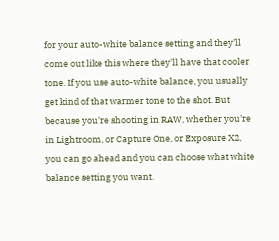for your auto-white balance setting and they'll come out like this where they'll have that cooler tone. If you use auto-white balance, you usually get kind of that warmer tone to the shot. But because you're shooting in RAW, whether you're in Lightroom, or Capture One, or Exposure X2, you can go ahead and you can choose what white balance setting you want.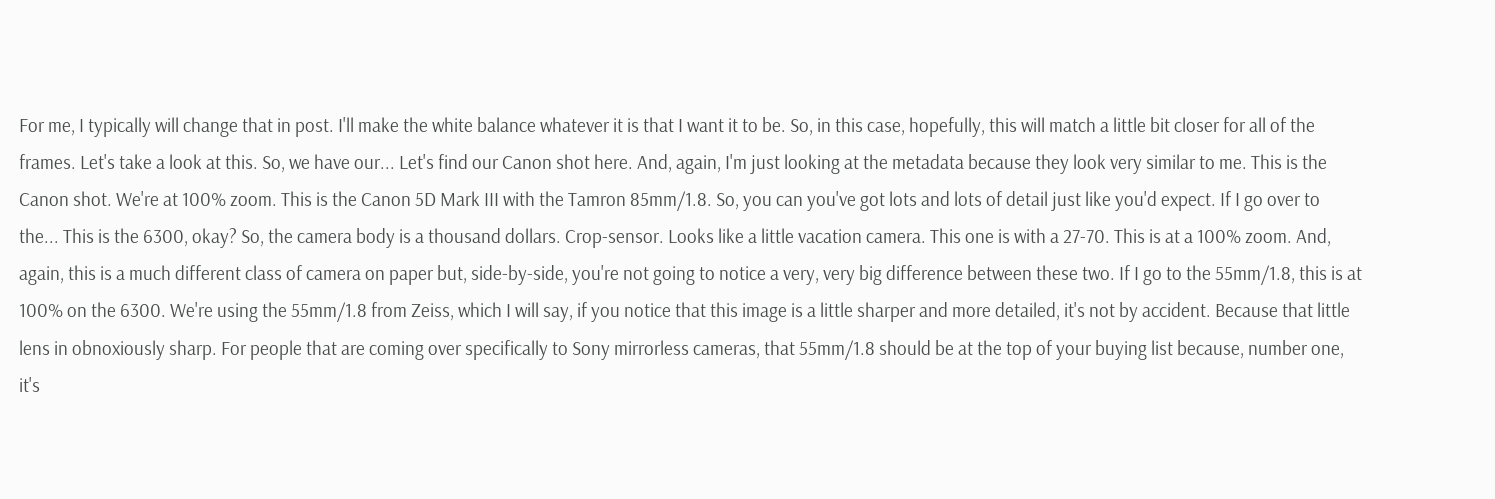For me, I typically will change that in post. I'll make the white balance whatever it is that I want it to be. So, in this case, hopefully, this will match a little bit closer for all of the frames. Let's take a look at this. So, we have our... Let's find our Canon shot here. And, again, I'm just looking at the metadata because they look very similar to me. This is the Canon shot. We're at 100% zoom. This is the Canon 5D Mark III with the Tamron 85mm/1.8. So, you can you've got lots and lots of detail just like you'd expect. If I go over to the... This is the 6300, okay? So, the camera body is a thousand dollars. Crop-sensor. Looks like a little vacation camera. This one is with a 27-70. This is at a 100% zoom. And, again, this is a much different class of camera on paper but, side-by-side, you're not going to notice a very, very big difference between these two. If I go to the 55mm/1.8, this is at 100% on the 6300. We're using the 55mm/1.8 from Zeiss, which I will say, if you notice that this image is a little sharper and more detailed, it's not by accident. Because that little lens in obnoxiously sharp. For people that are coming over specifically to Sony mirrorless cameras, that 55mm/1.8 should be at the top of your buying list because, number one, it's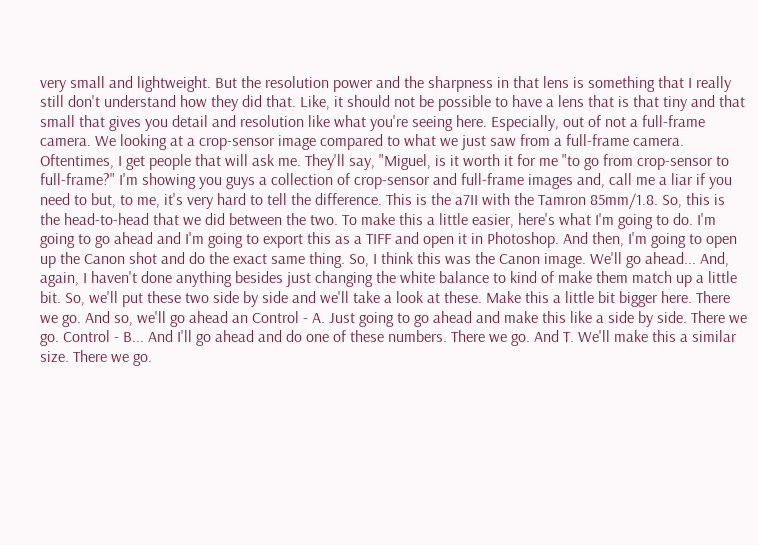very small and lightweight. But the resolution power and the sharpness in that lens is something that I really still don't understand how they did that. Like, it should not be possible to have a lens that is that tiny and that small that gives you detail and resolution like what you're seeing here. Especially, out of not a full-frame camera. We looking at a crop-sensor image compared to what we just saw from a full-frame camera. Oftentimes, I get people that will ask me. They'll say, "Miguel, is it worth it for me "to go from crop-sensor to full-frame?" I'm showing you guys a collection of crop-sensor and full-frame images and, call me a liar if you need to but, to me, it's very hard to tell the difference. This is the a7II with the Tamron 85mm/1.8. So, this is the head-to-head that we did between the two. To make this a little easier, here's what I'm going to do. I'm going to go ahead and I'm going to export this as a TIFF and open it in Photoshop. And then, I'm going to open up the Canon shot and do the exact same thing. So, I think this was the Canon image. We'll go ahead... And, again, I haven't done anything besides just changing the white balance to kind of make them match up a little bit. So, we'll put these two side by side and we'll take a look at these. Make this a little bit bigger here. There we go. And so, we'll go ahead an Control - A. Just going to go ahead and make this like a side by side. There we go. Control - B... And I'll go ahead and do one of these numbers. There we go. And T. We'll make this a similar size. There we go.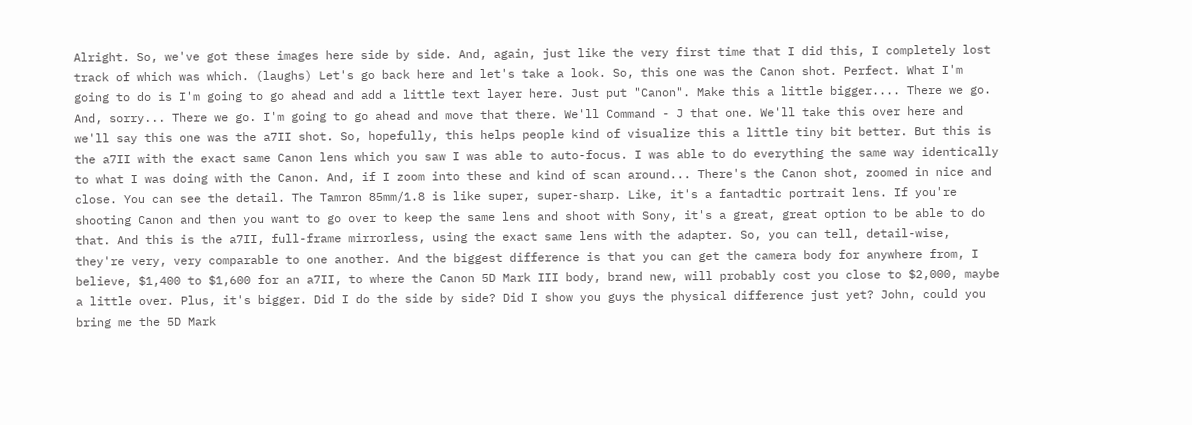Alright. So, we've got these images here side by side. And, again, just like the very first time that I did this, I completely lost track of which was which. (laughs) Let's go back here and let's take a look. So, this one was the Canon shot. Perfect. What I'm going to do is I'm going to go ahead and add a little text layer here. Just put "Canon". Make this a little bigger.... There we go. And, sorry... There we go. I'm going to go ahead and move that there. We'll Command - J that one. We'll take this over here and we'll say this one was the a7II shot. So, hopefully, this helps people kind of visualize this a little tiny bit better. But this is the a7II with the exact same Canon lens which you saw I was able to auto-focus. I was able to do everything the same way identically to what I was doing with the Canon. And, if I zoom into these and kind of scan around... There's the Canon shot, zoomed in nice and close. You can see the detail. The Tamron 85mm/1.8 is like super, super-sharp. Like, it's a fantadtic portrait lens. If you're shooting Canon and then you want to go over to keep the same lens and shoot with Sony, it's a great, great option to be able to do that. And this is the a7II, full-frame mirrorless, using the exact same lens with the adapter. So, you can tell, detail-wise, they're very, very comparable to one another. And the biggest difference is that you can get the camera body for anywhere from, I believe, $1,400 to $1,600 for an a7II, to where the Canon 5D Mark III body, brand new, will probably cost you close to $2,000, maybe a little over. Plus, it's bigger. Did I do the side by side? Did I show you guys the physical difference just yet? John, could you bring me the 5D Mark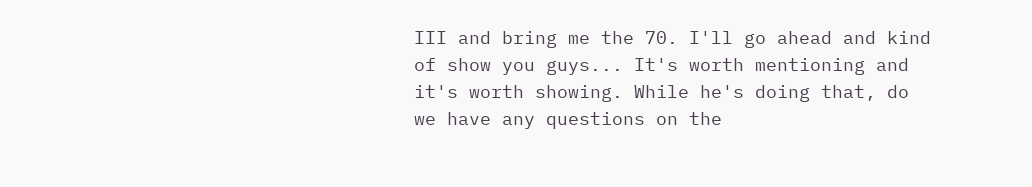III and bring me the 70. I'll go ahead and kind of show you guys... It's worth mentioning and it's worth showing. While he's doing that, do we have any questions on the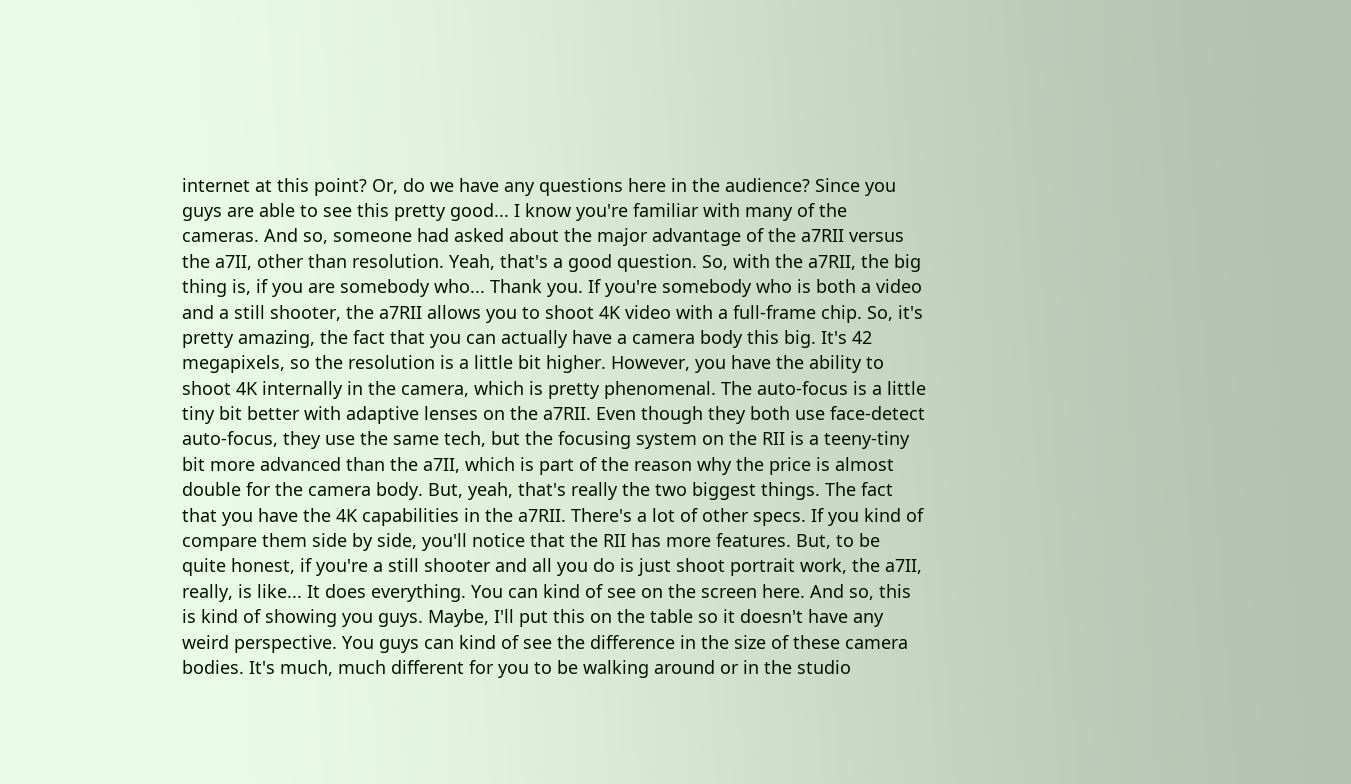internet at this point? Or, do we have any questions here in the audience? Since you guys are able to see this pretty good... I know you're familiar with many of the cameras. And so, someone had asked about the major advantage of the a7RII versus the a7II, other than resolution. Yeah, that's a good question. So, with the a7RII, the big thing is, if you are somebody who... Thank you. If you're somebody who is both a video and a still shooter, the a7RII allows you to shoot 4K video with a full-frame chip. So, it's pretty amazing, the fact that you can actually have a camera body this big. It's 42 megapixels, so the resolution is a little bit higher. However, you have the ability to shoot 4K internally in the camera, which is pretty phenomenal. The auto-focus is a little tiny bit better with adaptive lenses on the a7RII. Even though they both use face-detect auto-focus, they use the same tech, but the focusing system on the RII is a teeny-tiny bit more advanced than the a7II, which is part of the reason why the price is almost double for the camera body. But, yeah, that's really the two biggest things. The fact that you have the 4K capabilities in the a7RII. There's a lot of other specs. If you kind of compare them side by side, you'll notice that the RII has more features. But, to be quite honest, if you're a still shooter and all you do is just shoot portrait work, the a7II, really, is like... It does everything. You can kind of see on the screen here. And so, this is kind of showing you guys. Maybe, I'll put this on the table so it doesn't have any weird perspective. You guys can kind of see the difference in the size of these camera bodies. It's much, much different for you to be walking around or in the studio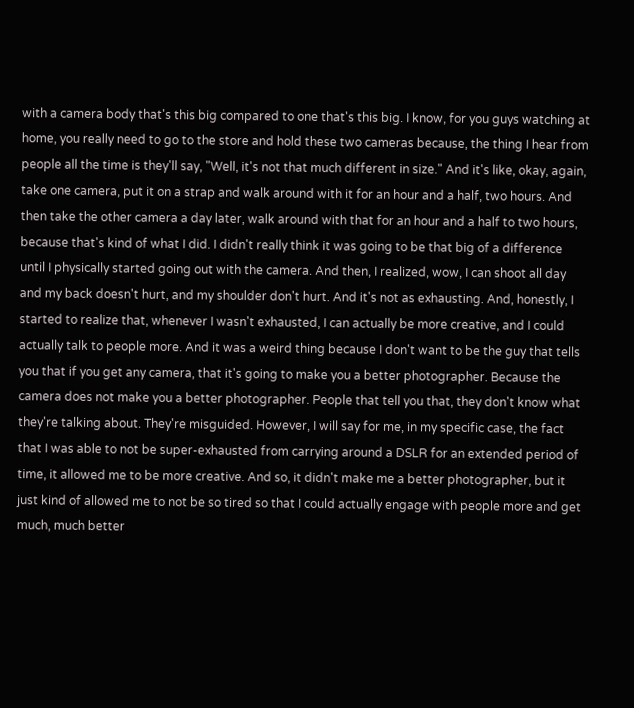with a camera body that's this big compared to one that's this big. I know, for you guys watching at home, you really need to go to the store and hold these two cameras because, the thing I hear from people all the time is they'll say, "Well, it's not that much different in size." And it's like, okay, again, take one camera, put it on a strap and walk around with it for an hour and a half, two hours. And then take the other camera a day later, walk around with that for an hour and a half to two hours, because that's kind of what I did. I didn't really think it was going to be that big of a difference until I physically started going out with the camera. And then, I realized, wow, I can shoot all day and my back doesn't hurt, and my shoulder don't hurt. And it's not as exhausting. And, honestly, I started to realize that, whenever I wasn't exhausted, I can actually be more creative, and I could actually talk to people more. And it was a weird thing because I don't want to be the guy that tells you that if you get any camera, that it's going to make you a better photographer. Because the camera does not make you a better photographer. People that tell you that, they don't know what they're talking about. They're misguided. However, I will say for me, in my specific case, the fact that I was able to not be super-exhausted from carrying around a DSLR for an extended period of time, it allowed me to be more creative. And so, it didn't make me a better photographer, but it just kind of allowed me to not be so tired so that I could actually engage with people more and get much, much better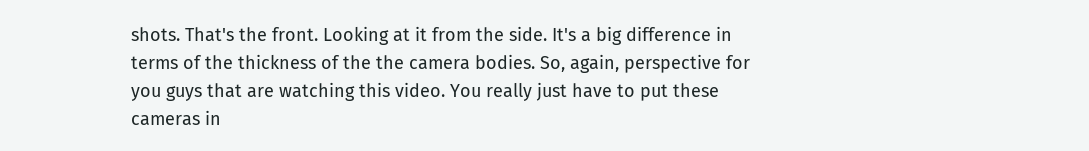shots. That's the front. Looking at it from the side. It's a big difference in terms of the thickness of the the camera bodies. So, again, perspective for you guys that are watching this video. You really just have to put these cameras in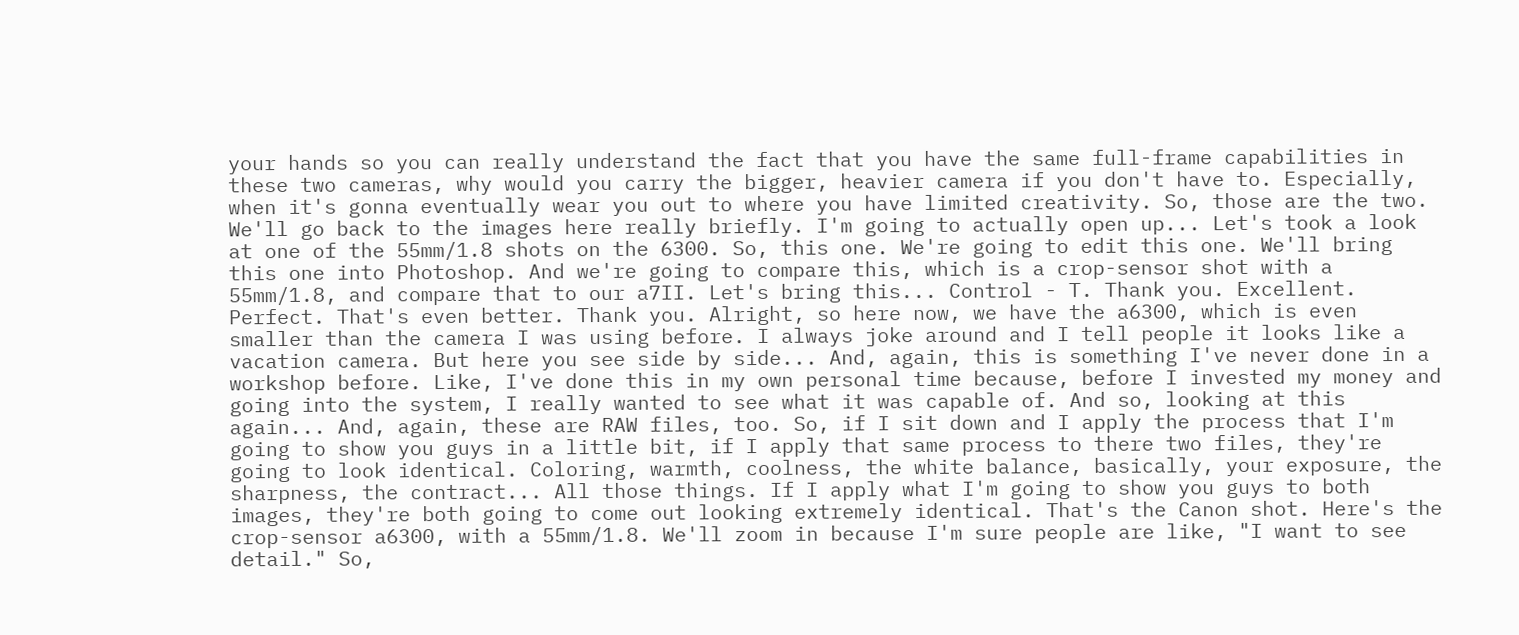your hands so you can really understand the fact that you have the same full-frame capabilities in these two cameras, why would you carry the bigger, heavier camera if you don't have to. Especially, when it's gonna eventually wear you out to where you have limited creativity. So, those are the two. We'll go back to the images here really briefly. I'm going to actually open up... Let's took a look at one of the 55mm/1.8 shots on the 6300. So, this one. We're going to edit this one. We'll bring this one into Photoshop. And we're going to compare this, which is a crop-sensor shot with a 55mm/1.8, and compare that to our a7II. Let's bring this... Control - T. Thank you. Excellent. Perfect. That's even better. Thank you. Alright, so here now, we have the a6300, which is even smaller than the camera I was using before. I always joke around and I tell people it looks like a vacation camera. But here you see side by side... And, again, this is something I've never done in a workshop before. Like, I've done this in my own personal time because, before I invested my money and going into the system, I really wanted to see what it was capable of. And so, looking at this again... And, again, these are RAW files, too. So, if I sit down and I apply the process that I'm going to show you guys in a little bit, if I apply that same process to there two files, they're going to look identical. Coloring, warmth, coolness, the white balance, basically, your exposure, the sharpness, the contract... All those things. If I apply what I'm going to show you guys to both images, they're both going to come out looking extremely identical. That's the Canon shot. Here's the crop-sensor a6300, with a 55mm/1.8. We'll zoom in because I'm sure people are like, "I want to see detail." So,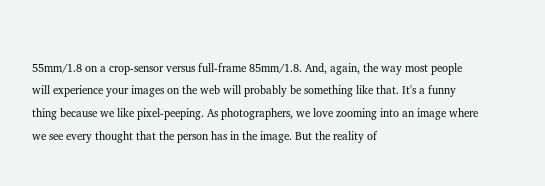55mm/1.8 on a crop-sensor versus full-frame 85mm/1.8. And, again, the way most people will experience your images on the web will probably be something like that. It's a funny thing because we like pixel-peeping. As photographers, we love zooming into an image where we see every thought that the person has in the image. But the reality of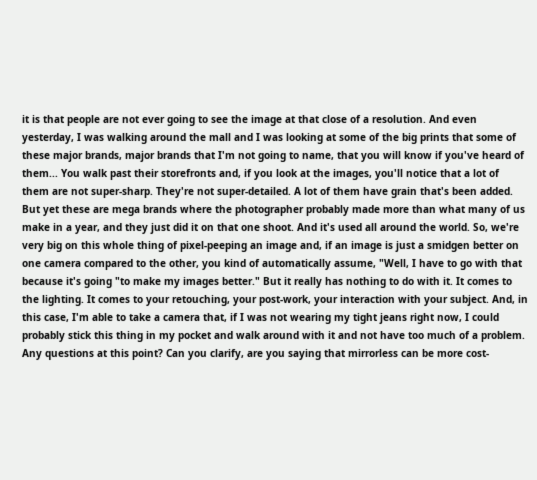it is that people are not ever going to see the image at that close of a resolution. And even yesterday, I was walking around the mall and I was looking at some of the big prints that some of these major brands, major brands that I'm not going to name, that you will know if you've heard of them... You walk past their storefronts and, if you look at the images, you'll notice that a lot of them are not super-sharp. They're not super-detailed. A lot of them have grain that's been added. But yet these are mega brands where the photographer probably made more than what many of us make in a year, and they just did it on that one shoot. And it's used all around the world. So, we're very big on this whole thing of pixel-peeping an image and, if an image is just a smidgen better on one camera compared to the other, you kind of automatically assume, "Well, I have to go with that because it's going "to make my images better." But it really has nothing to do with it. It comes to the lighting. It comes to your retouching, your post-work, your interaction with your subject. And, in this case, I'm able to take a camera that, if I was not wearing my tight jeans right now, I could probably stick this thing in my pocket and walk around with it and not have too much of a problem. Any questions at this point? Can you clarify, are you saying that mirrorless can be more cost-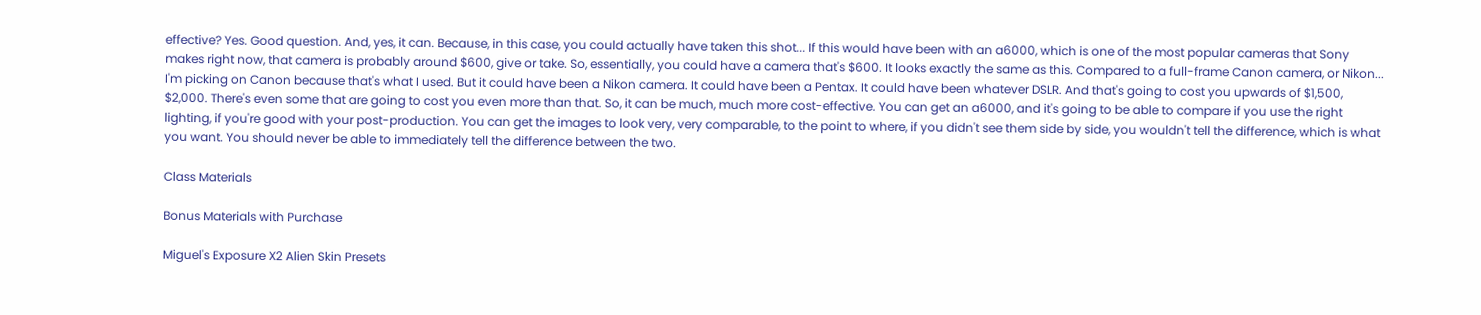effective? Yes. Good question. And, yes, it can. Because, in this case, you could actually have taken this shot... If this would have been with an a6000, which is one of the most popular cameras that Sony makes right now, that camera is probably around $600, give or take. So, essentially, you could have a camera that's $600. It looks exactly the same as this. Compared to a full-frame Canon camera, or Nikon... I'm picking on Canon because that's what I used. But it could have been a Nikon camera. It could have been a Pentax. It could have been whatever DSLR. And that's going to cost you upwards of $1,500, $2,000. There's even some that are going to cost you even more than that. So, it can be much, much more cost-effective. You can get an a6000, and it's going to be able to compare if you use the right lighting, if you're good with your post-production. You can get the images to look very, very comparable, to the point to where, if you didn't see them side by side, you wouldn't tell the difference, which is what you want. You should never be able to immediately tell the difference between the two.

Class Materials

Bonus Materials with Purchase

Miguel's Exposure X2 Alien Skin Presets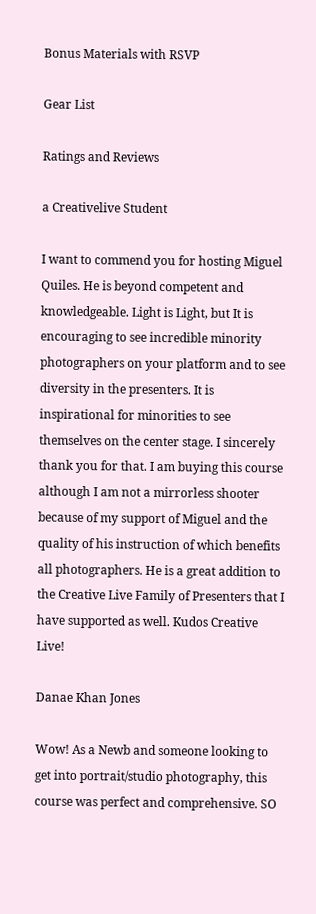Bonus Materials with RSVP

Gear List

Ratings and Reviews

a Creativelive Student

I want to commend you for hosting Miguel Quiles. He is beyond competent and knowledgeable. Light is Light, but It is encouraging to see incredible minority photographers on your platform and to see diversity in the presenters. It is inspirational for minorities to see themselves on the center stage. I sincerely thank you for that. I am buying this course although I am not a mirrorless shooter because of my support of Miguel and the quality of his instruction of which benefits all photographers. He is a great addition to the Creative Live Family of Presenters that I have supported as well. Kudos Creative Live!

Danae Khan Jones

Wow! As a Newb and someone looking to get into portrait/studio photography, this course was perfect and comprehensive. SO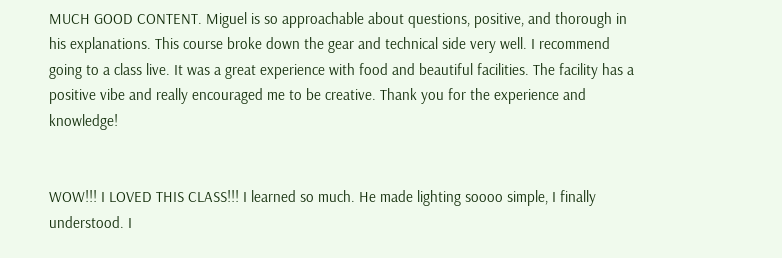MUCH GOOD CONTENT. Miguel is so approachable about questions, positive, and thorough in his explanations. This course broke down the gear and technical side very well. I recommend going to a class live. It was a great experience with food and beautiful facilities. The facility has a positive vibe and really encouraged me to be creative. Thank you for the experience and knowledge!


WOW!!! I LOVED THIS CLASS!!! I learned so much. He made lighting soooo simple, I finally understood. I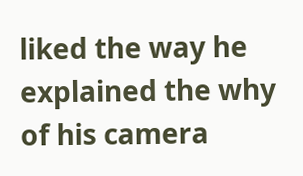liked the way he explained the why of his camera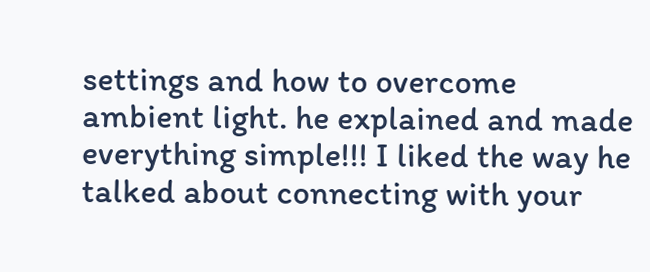settings and how to overcome ambient light. he explained and made everything simple!!! I liked the way he talked about connecting with your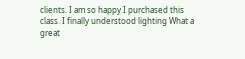clients. I am so happy I purchased this class. I finally understood lighting What a great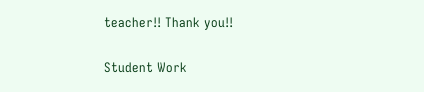teacher!! Thank you!!

Student Work